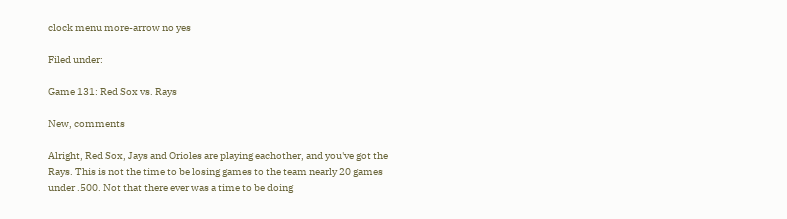clock menu more-arrow no yes

Filed under:

Game 131: Red Sox vs. Rays

New, comments

Alright, Red Sox, Jays and Orioles are playing eachother, and you've got the Rays. This is not the time to be losing games to the team nearly 20 games under .500. Not that there ever was a time to be doing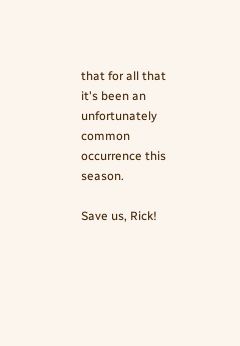that for all that it's been an unfortunately common occurrence this season.

Save us, Rick!